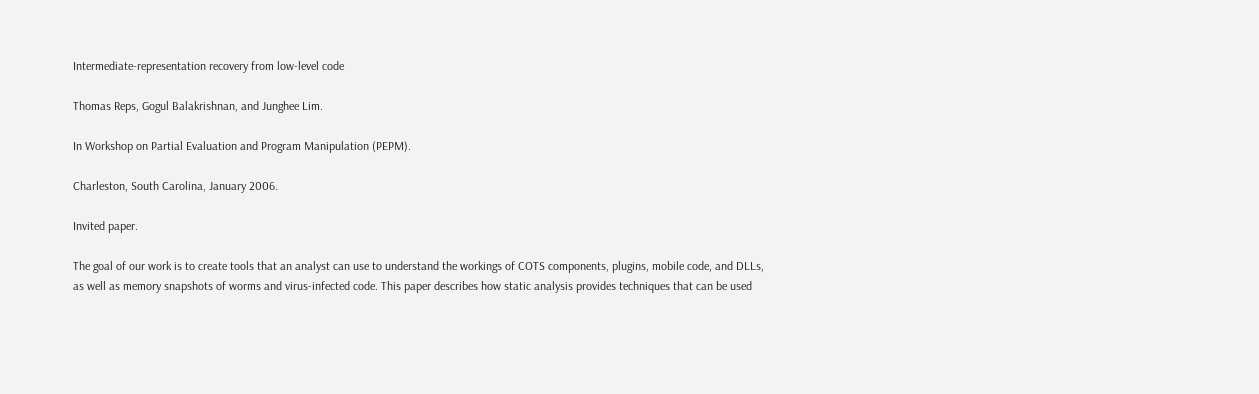Intermediate-representation recovery from low-level code

Thomas Reps, Gogul Balakrishnan, and Junghee Lim.

In Workshop on Partial Evaluation and Program Manipulation (PEPM).

Charleston, South Carolina, January 2006.

Invited paper.

The goal of our work is to create tools that an analyst can use to understand the workings of COTS components, plugins, mobile code, and DLLs, as well as memory snapshots of worms and virus-infected code. This paper describes how static analysis provides techniques that can be used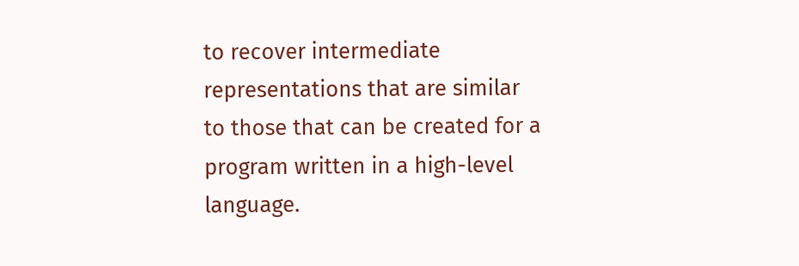to recover intermediate representations that are similar to those that can be created for a program written in a high-level language.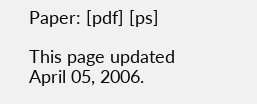Paper: [pdf] [ps]

This page updated April 05, 2006.